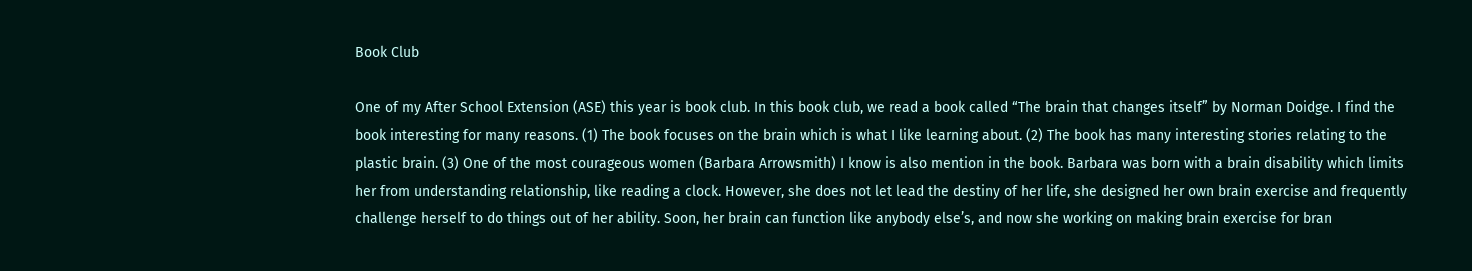Book Club

One of my After School Extension (ASE) this year is book club. In this book club, we read a book called “The brain that changes itself” by Norman Doidge. I find the book interesting for many reasons. (1) The book focuses on the brain which is what I like learning about. (2) The book has many interesting stories relating to the plastic brain. (3) One of the most courageous women (Barbara Arrowsmith) I know is also mention in the book. Barbara was born with a brain disability which limits her from understanding relationship, like reading a clock. However, she does not let lead the destiny of her life, she designed her own brain exercise and frequently challenge herself to do things out of her ability. Soon, her brain can function like anybody else’s, and now she working on making brain exercise for bran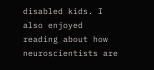disabled kids. I also enjoyed reading about how neuroscientists are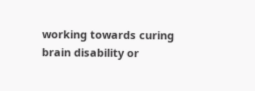working towards curing brain disability or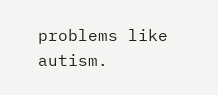problems like autism.